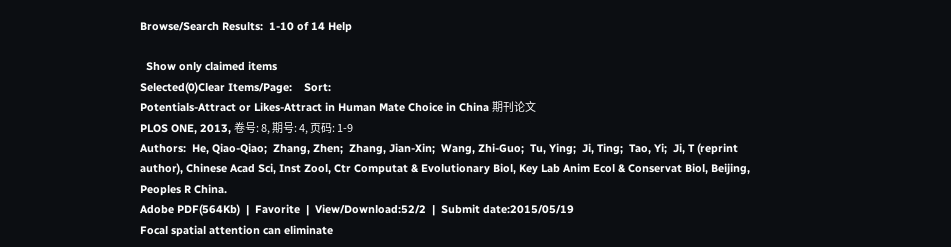Browse/Search Results:  1-10 of 14 Help

  Show only claimed items
Selected(0)Clear Items/Page:    Sort:
Potentials-Attract or Likes-Attract in Human Mate Choice in China 期刊论文
PLOS ONE, 2013, 卷号: 8, 期号: 4, 页码: 1-9
Authors:  He, Qiao-Qiao;  Zhang, Zhen;  Zhang, Jian-Xin;  Wang, Zhi-Guo;  Tu, Ying;  Ji, Ting;  Tao, Yi;  Ji, T (reprint author), Chinese Acad Sci, Inst Zool, Ctr Computat & Evolutionary Biol, Key Lab Anim Ecol & Conservat Biol, Beijing, Peoples R China.
Adobe PDF(564Kb)  |  Favorite  |  View/Download:52/2  |  Submit date:2015/05/19
Focal spatial attention can eliminate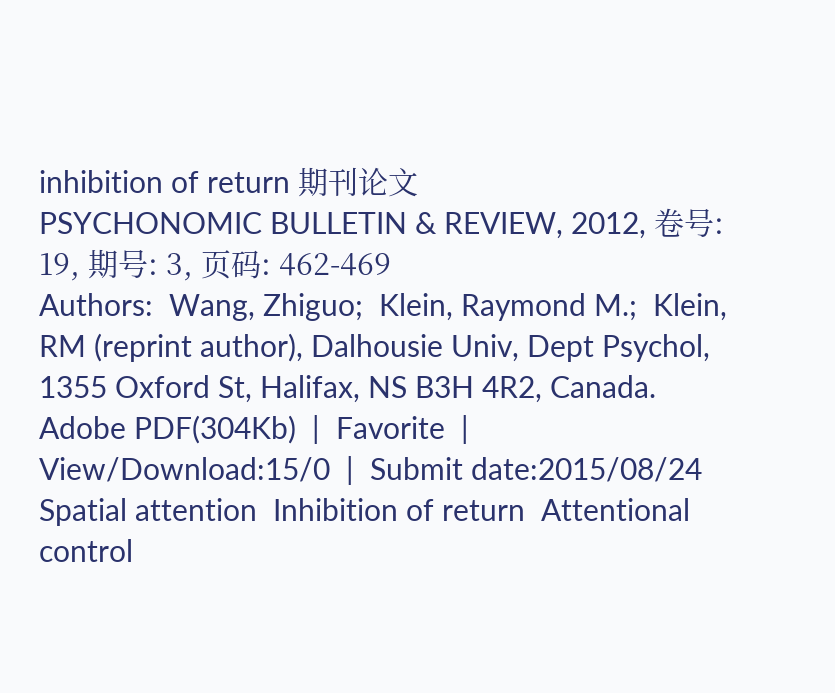inhibition of return 期刊论文
PSYCHONOMIC BULLETIN & REVIEW, 2012, 卷号: 19, 期号: 3, 页码: 462-469
Authors:  Wang, Zhiguo;  Klein, Raymond M.;  Klein, RM (reprint author), Dalhousie Univ, Dept Psychol, 1355 Oxford St, Halifax, NS B3H 4R2, Canada.
Adobe PDF(304Kb)  |  Favorite  |  View/Download:15/0  |  Submit date:2015/08/24
Spatial attention  Inhibition of return  Attentional control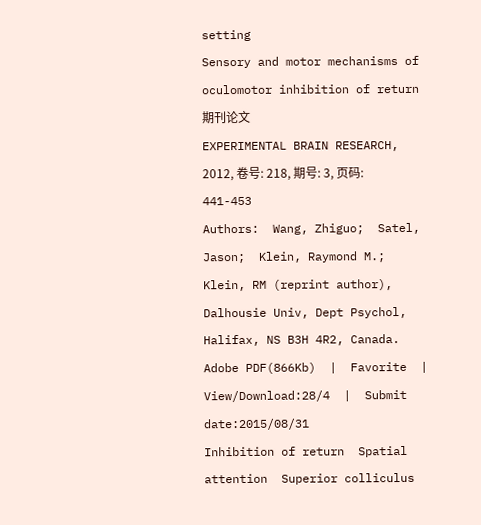setting
Sensory and motor mechanisms of oculomotor inhibition of return 期刊论文
EXPERIMENTAL BRAIN RESEARCH, 2012, 卷号: 218, 期号: 3, 页码: 441-453
Authors:  Wang, Zhiguo;  Satel, Jason;  Klein, Raymond M.;  Klein, RM (reprint author), Dalhousie Univ, Dept Psychol, Halifax, NS B3H 4R2, Canada.
Adobe PDF(866Kb)  |  Favorite  |  View/Download:28/4  |  Submit date:2015/08/31
Inhibition of return  Spatial attention  Superior colliculus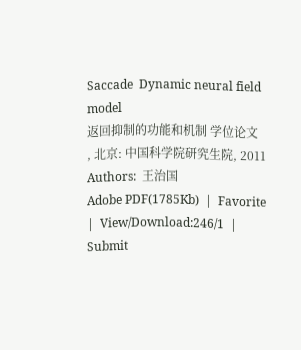Saccade  Dynamic neural field model
返回抑制的功能和机制 学位论文
, 北京: 中国科学院研究生院, 2011
Authors:  王治国
Adobe PDF(1785Kb)  |  Favorite  |  View/Download:246/1  |  Submit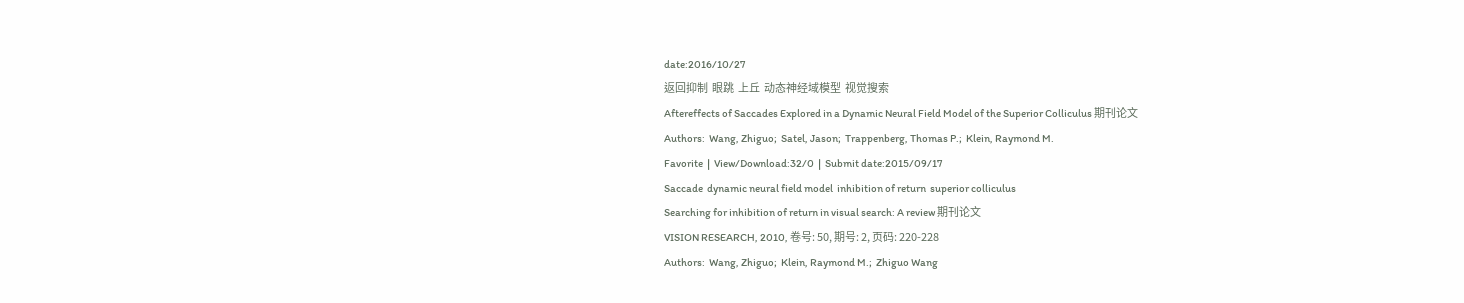date:2016/10/27
返回抑制  眼跳  上丘  动态神经域模型  视觉搜索
Aftereffects of Saccades Explored in a Dynamic Neural Field Model of the Superior Colliculus 期刊论文
Authors:  Wang, Zhiguo;  Satel, Jason;  Trappenberg, Thomas P.;  Klein, Raymond M.
Favorite  |  View/Download:32/0  |  Submit date:2015/09/17
Saccade  dynamic neural field model  inhibition of return  superior colliculus
Searching for inhibition of return in visual search: A review 期刊论文
VISION RESEARCH, 2010, 卷号: 50, 期号: 2, 页码: 220-228
Authors:  Wang, Zhiguo;  Klein, Raymond M.;  Zhiguo Wang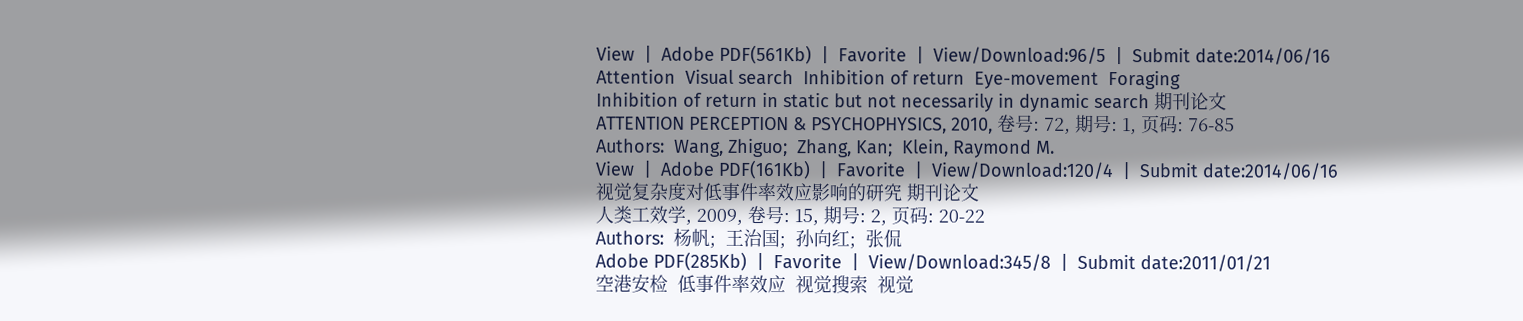View  |  Adobe PDF(561Kb)  |  Favorite  |  View/Download:96/5  |  Submit date:2014/06/16
Attention  Visual search  Inhibition of return  Eye-movement  Foraging
Inhibition of return in static but not necessarily in dynamic search 期刊论文
ATTENTION PERCEPTION & PSYCHOPHYSICS, 2010, 卷号: 72, 期号: 1, 页码: 76-85
Authors:  Wang, Zhiguo;  Zhang, Kan;  Klein, Raymond M.
View  |  Adobe PDF(161Kb)  |  Favorite  |  View/Download:120/4  |  Submit date:2014/06/16
视觉复杂度对低事件率效应影响的研究 期刊论文
人类工效学, 2009, 卷号: 15, 期号: 2, 页码: 20-22
Authors:  杨帆;  王治国;  孙向红;  张侃
Adobe PDF(285Kb)  |  Favorite  |  View/Download:345/8  |  Submit date:2011/01/21
空港安检  低事件率效应  视觉搜索  视觉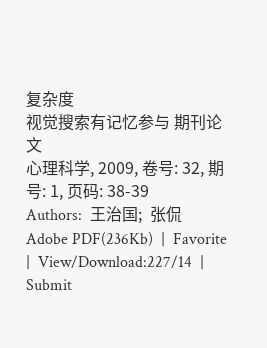复杂度
视觉搜索有记忆参与 期刊论文
心理科学, 2009, 卷号: 32, 期号: 1, 页码: 38-39
Authors:  王治国;  张侃
Adobe PDF(236Kb)  |  Favorite  |  View/Download:227/14  |  Submit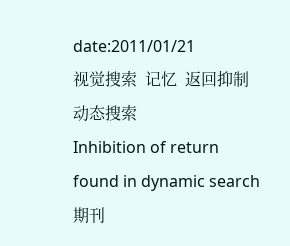date:2011/01/21
视觉搜索  记忆  返回抑制  动态搜索
Inhibition of return found in dynamic search 期刊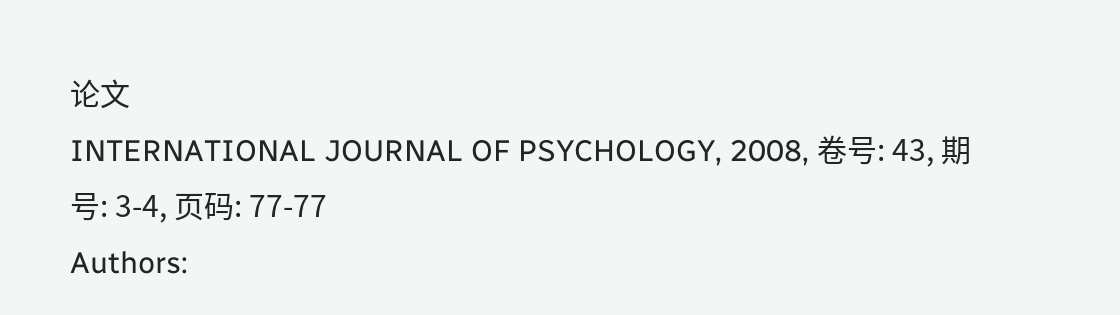论文
INTERNATIONAL JOURNAL OF PSYCHOLOGY, 2008, 卷号: 43, 期号: 3-4, 页码: 77-77
Authors: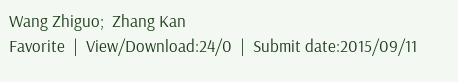Wang Zhiguo;  Zhang Kan
Favorite  |  View/Download:24/0  |  Submit date:2015/09/11